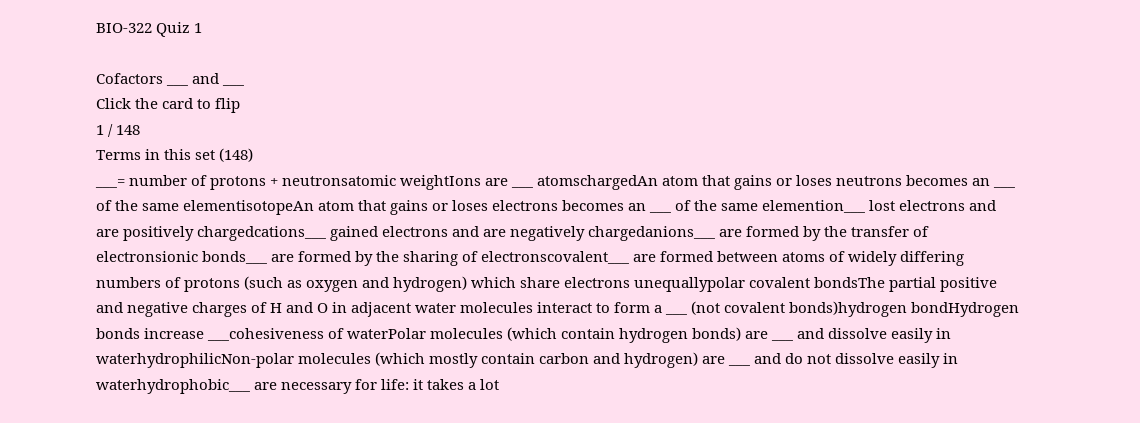BIO-322 Quiz 1

Cofactors ___ and ___
Click the card to flip
1 / 148
Terms in this set (148)
___= number of protons + neutronsatomic weightIons are ___ atomschargedAn atom that gains or loses neutrons becomes an ___ of the same elementisotopeAn atom that gains or loses electrons becomes an ___ of the same elemention___ lost electrons and are positively chargedcations___ gained electrons and are negatively chargedanions___ are formed by the transfer of electronsionic bonds___ are formed by the sharing of electronscovalent___ are formed between atoms of widely differing numbers of protons (such as oxygen and hydrogen) which share electrons unequallypolar covalent bondsThe partial positive and negative charges of H and O in adjacent water molecules interact to form a ___ (not covalent bonds)hydrogen bondHydrogen bonds increase ___cohesiveness of waterPolar molecules (which contain hydrogen bonds) are ___ and dissolve easily in waterhydrophilicNon-polar molecules (which mostly contain carbon and hydrogen) are ___ and do not dissolve easily in waterhydrophobic___ are necessary for life: it takes a lot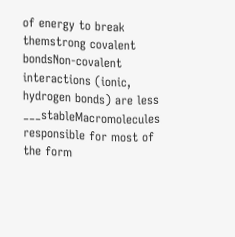of energy to break themstrong covalent bondsNon-covalent interactions (ionic, hydrogen bonds) are less ___stableMacromolecules responsible for most of the form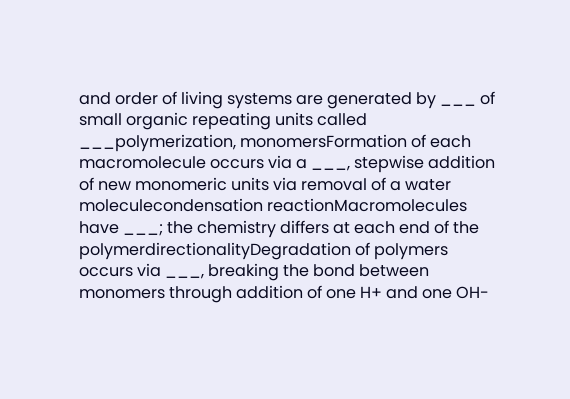and order of living systems are generated by ___ of small organic repeating units called ___polymerization, monomersFormation of each macromolecule occurs via a ___, stepwise addition of new monomeric units via removal of a water moleculecondensation reactionMacromolecules have ___; the chemistry differs at each end of the polymerdirectionalityDegradation of polymers occurs via ___, breaking the bond between monomers through addition of one H+ and one OH-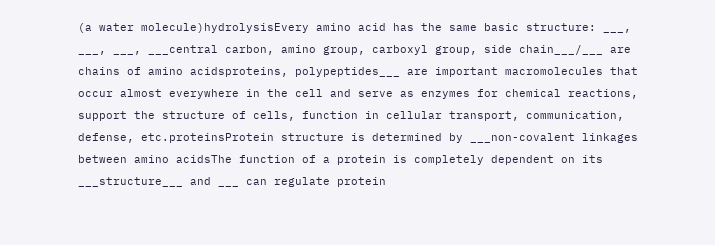(a water molecule)hydrolysisEvery amino acid has the same basic structure: ___, ___, ___, ___central carbon, amino group, carboxyl group, side chain___/___ are chains of amino acidsproteins, polypeptides___ are important macromolecules that occur almost everywhere in the cell and serve as enzymes for chemical reactions, support the structure of cells, function in cellular transport, communication, defense, etc.proteinsProtein structure is determined by ___non-covalent linkages between amino acidsThe function of a protein is completely dependent on its ___structure___ and ___ can regulate protein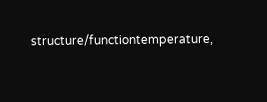structure/functiontemperature,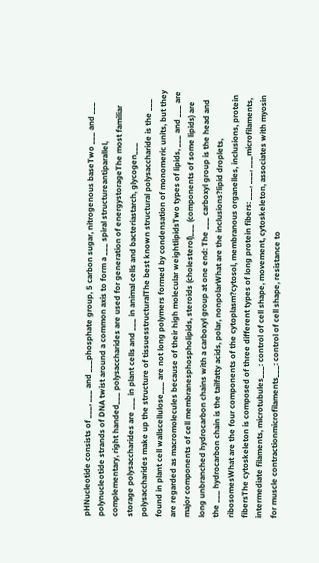pHNucleotide consists of ___, ___ and ___phosphate group, 5 carbon sugar, nitrogenous baseTwo ___ and ___ polynucleotide strands of DNA twist around a common axis to form a ___ spiral structureantiparallel, complementary, right handed___ polysaccharides are used for generation of energystorageThe most familiar storage polysaccharides are ___ in plant cells and ___ in animal cells and bacteriastarch, glycogen___ polysaccharides make up the structure of tissuesstructuralThe best known structural polysaccharide is the ___ found in plant cell wallscellulose___ are not long polymers formed by condensation of monomeric units, but they are regarded as macromolecules because of their high molecular weightlipidsTwo types of lipids, ___ and ___ are major components of cell membranesphospholipids, steroids (cholesterol)___ (components of some lipids) are long unbranched hydrocarbon chains with a carboxyl group at one end: The ___ carboxyl group is the head and the ___ hydrocarbon chain is the tailfatty acids, polar, nonpolarWhat are the inclusions?lipid droplets, ribosomesWhat are the four components of the cytoplasm?cytosol, membranous organelles, inclusions, protein fibersThe cytoskeleton is composed of three different types of long protein fibers: ___, ___, ___microfilaments, intermediate filaments, microtubules___: control of cell shape, movement, cytoskeleton, associates with myosin for muscle contractionmicrofilaments___: control of cell shape, resistance to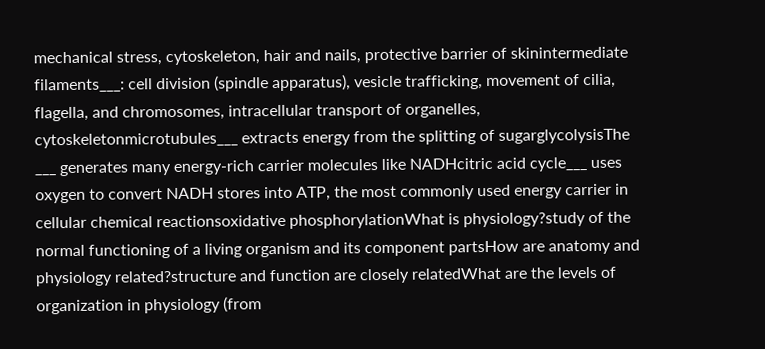mechanical stress, cytoskeleton, hair and nails, protective barrier of skinintermediate filaments___: cell division (spindle apparatus), vesicle trafficking, movement of cilia, flagella, and chromosomes, intracellular transport of organelles, cytoskeletonmicrotubules___ extracts energy from the splitting of sugarglycolysisThe ___ generates many energy-rich carrier molecules like NADHcitric acid cycle___ uses oxygen to convert NADH stores into ATP, the most commonly used energy carrier in cellular chemical reactionsoxidative phosphorylationWhat is physiology?study of the normal functioning of a living organism and its component partsHow are anatomy and physiology related?structure and function are closely relatedWhat are the levels of organization in physiology (from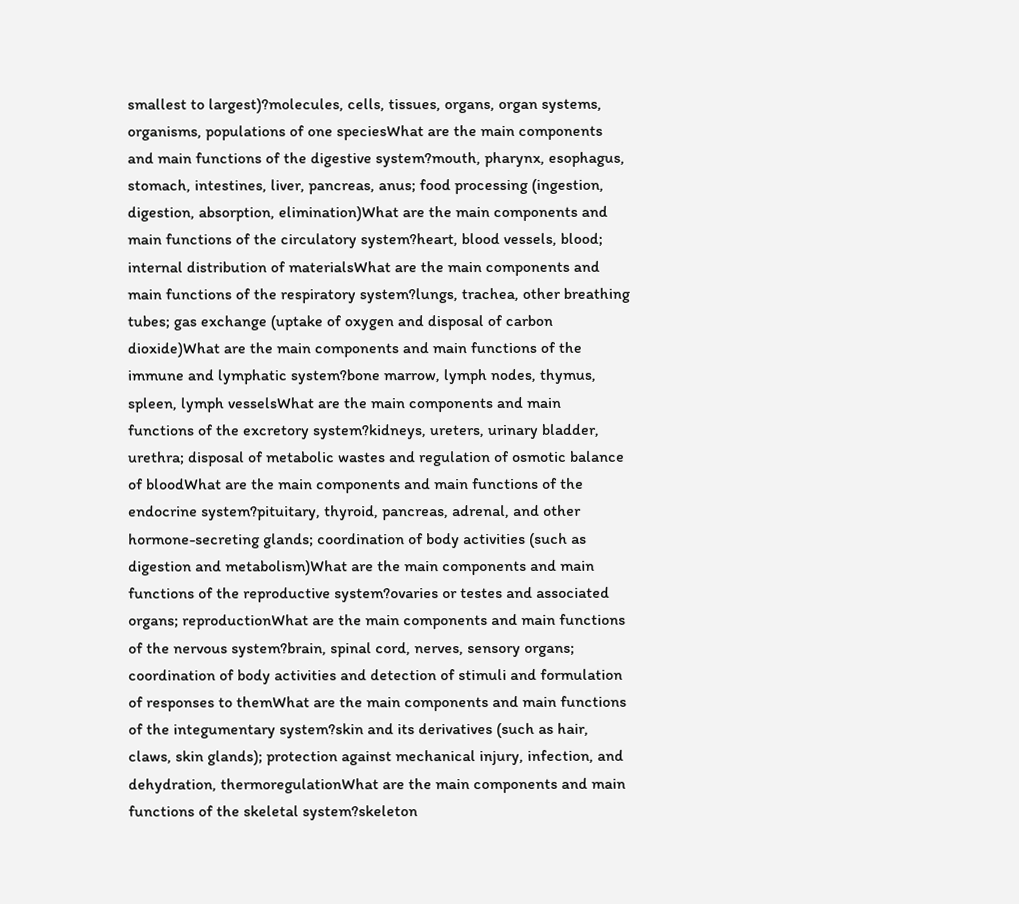smallest to largest)?molecules, cells, tissues, organs, organ systems, organisms, populations of one speciesWhat are the main components and main functions of the digestive system?mouth, pharynx, esophagus, stomach, intestines, liver, pancreas, anus; food processing (ingestion, digestion, absorption, elimination)What are the main components and main functions of the circulatory system?heart, blood vessels, blood; internal distribution of materialsWhat are the main components and main functions of the respiratory system?lungs, trachea, other breathing tubes; gas exchange (uptake of oxygen and disposal of carbon dioxide)What are the main components and main functions of the immune and lymphatic system?bone marrow, lymph nodes, thymus, spleen, lymph vesselsWhat are the main components and main functions of the excretory system?kidneys, ureters, urinary bladder, urethra; disposal of metabolic wastes and regulation of osmotic balance of bloodWhat are the main components and main functions of the endocrine system?pituitary, thyroid, pancreas, adrenal, and other hormone-secreting glands; coordination of body activities (such as digestion and metabolism)What are the main components and main functions of the reproductive system?ovaries or testes and associated organs; reproductionWhat are the main components and main functions of the nervous system?brain, spinal cord, nerves, sensory organs; coordination of body activities and detection of stimuli and formulation of responses to themWhat are the main components and main functions of the integumentary system?skin and its derivatives (such as hair, claws, skin glands); protection against mechanical injury, infection, and dehydration, thermoregulationWhat are the main components and main functions of the skeletal system?skeleton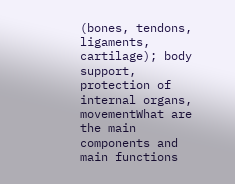(bones, tendons, ligaments, cartilage); body support, protection of internal organs, movementWhat are the main components and main functions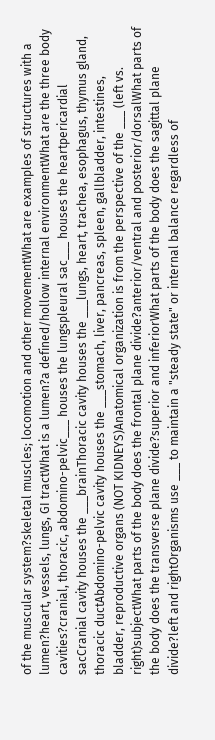of the muscular system?skeletal muscles; locomotion and other movementWhat are examples of structures with a lumen?heart, vessels, lungs, GI tractWhat is a lumen?a defined/hollow internal environmentWhat are the three body cavities?cranial, thoracic, abdomino-pelvic___ houses the lungspleural sac___ houses the heartpericardial sacCranial cavity houses the ___brainThoracic cavity houses the ___lungs, heart, trachea, esophagus, thymus gland, thoracic ductAbdomino-pelvic cavity houses the ___stomach, liver, pancreas, spleen, gallbladder, intestines, bladder, reproductive organs (NOT KIDNEYS)Anatomical organization is from the perspective of the ___ (left vs. right)subjectWhat parts of the body does the frontal plane divide?anterior/ventral and posterior/dorsalWhat parts of the body does the transverse plane divide?superior and inferiorWhat parts of the body does the sagittal plane divide?left and rightOrganisms use ___ to maintain a "steady state" or internal balance regardless of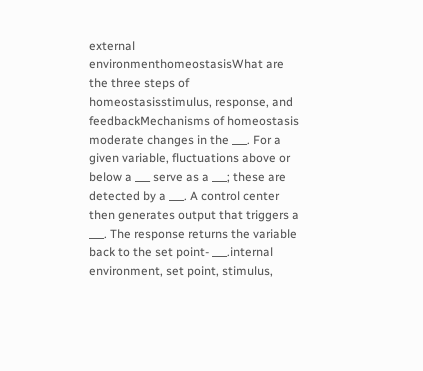external environmenthomeostasisWhat are the three steps of homeostasisstimulus, response, and feedbackMechanisms of homeostasis moderate changes in the ___. For a given variable, fluctuations above or below a ___ serve as a ___; these are detected by a ___. A control center then generates output that triggers a ___. The response returns the variable back to the set point- ___.internal environment, set point, stimulus,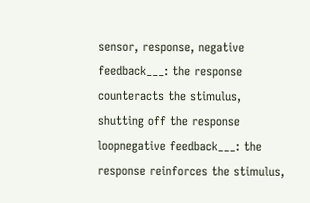sensor, response, negative feedback___: the response counteracts the stimulus, shutting off the response loopnegative feedback___: the response reinforces the stimulus,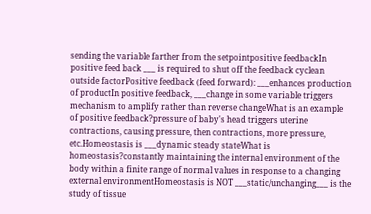sending the variable farther from the setpointpositive feedbackIn positive feed back ___ is required to shut off the feedback cyclean outside factorPositive feedback (feed forward): ___enhances production of productIn positive feedback, ___change in some variable triggers mechanism to amplify rather than reverse changeWhat is an example of positive feedback?pressure of baby's head triggers uterine contractions, causing pressure, then contractions, more pressure, etc.Homeostasis is ___dynamic steady stateWhat is homeostasis?constantly maintaining the internal environment of the body within a finite range of normal values in response to a changing external environmentHomeostasis is NOT ___static/unchanging___ is the study of tissue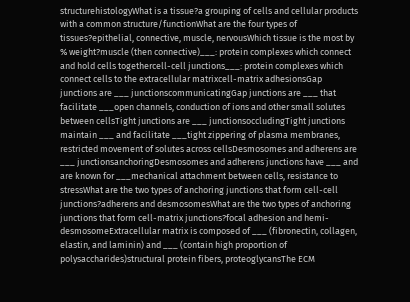structurehistologyWhat is a tissue?a grouping of cells and cellular products with a common structure/functionWhat are the four types of tissues?epithelial, connective, muscle, nervousWhich tissue is the most by % weight?muscle (then connective)___: protein complexes which connect and hold cells togethercell-cell junctions___: protein complexes which connect cells to the extracellular matrixcell-matrix adhesionsGap junctions are ___ junctionscommunicatingGap junctions are ___ that facilitate ___open channels, conduction of ions and other small solutes between cellsTight junctions are ___ junctionsoccludingTight junctions maintain ___ and facilitate ___tight zippering of plasma membranes, restricted movement of solutes across cellsDesmosomes and adherens are ___ junctionsanchoringDesmosomes and adherens junctions have ___ and are known for ___mechanical attachment between cells, resistance to stressWhat are the two types of anchoring junctions that form cell-cell junctions?adherens and desmosomesWhat are the two types of anchoring junctions that form cell-matrix junctions?focal adhesion and hemi-desmosomeExtracellular matrix is composed of ___ (fibronectin, collagen, elastin, and laminin) and ___ (contain high proportion of polysaccharides)structural protein fibers, proteoglycansThe ECM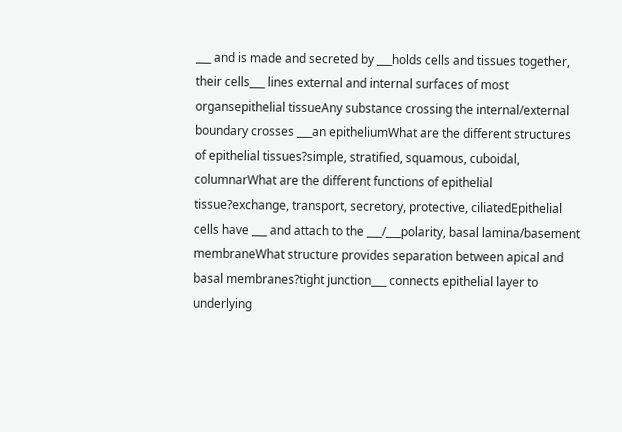___ and is made and secreted by ___holds cells and tissues together, their cells___ lines external and internal surfaces of most organsepithelial tissueAny substance crossing the internal/external boundary crosses ___an epitheliumWhat are the different structures of epithelial tissues?simple, stratified, squamous, cuboidal, columnarWhat are the different functions of epithelial tissue?exchange, transport, secretory, protective, ciliatedEpithelial cells have ___ and attach to the ___/___polarity, basal lamina/basement membraneWhat structure provides separation between apical and basal membranes?tight junction___ connects epithelial layer to underlying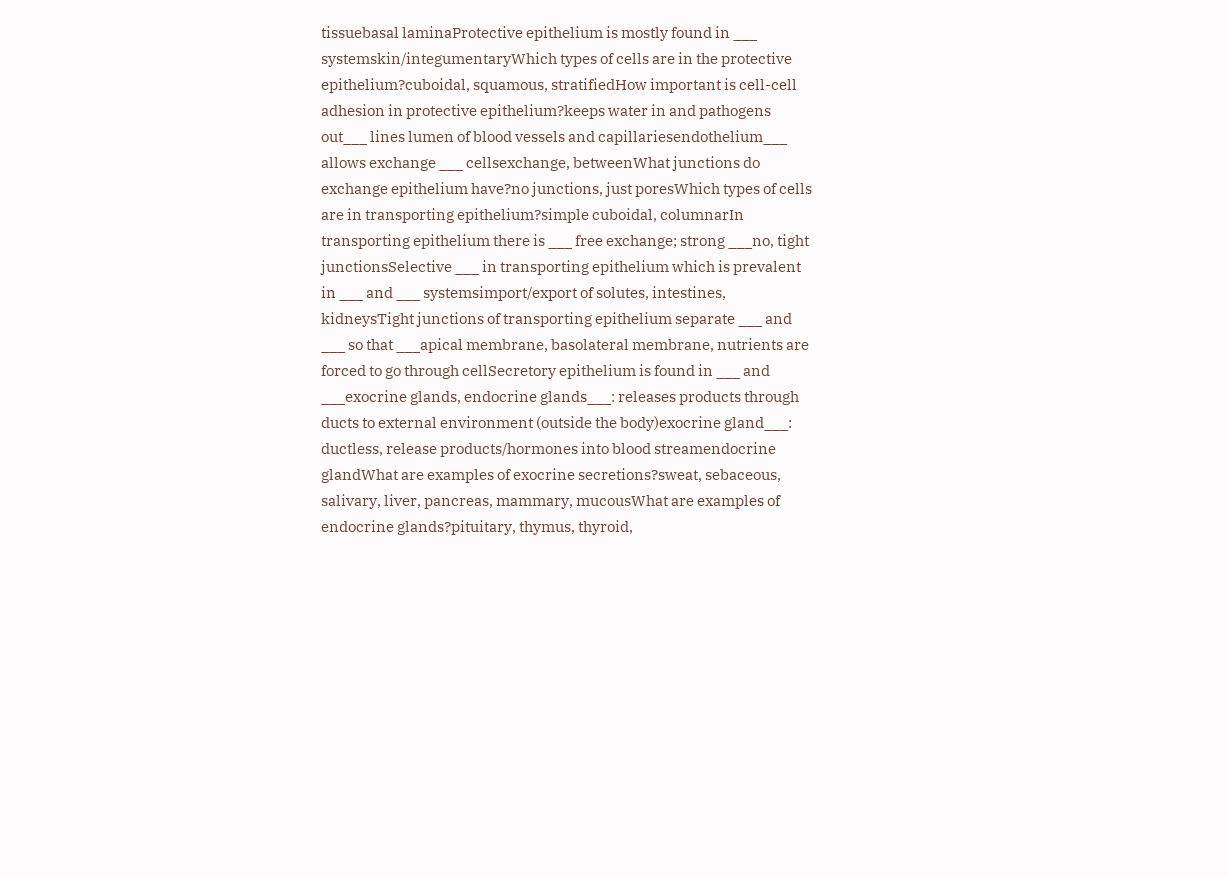tissuebasal laminaProtective epithelium is mostly found in ___ systemskin/integumentaryWhich types of cells are in the protective epithelium?cuboidal, squamous, stratifiedHow important is cell-cell adhesion in protective epithelium?keeps water in and pathogens out___ lines lumen of blood vessels and capillariesendothelium___ allows exchange ___ cellsexchange, betweenWhat junctions do exchange epithelium have?no junctions, just poresWhich types of cells are in transporting epithelium?simple cuboidal, columnarIn transporting epithelium there is ___ free exchange; strong ___no, tight junctionsSelective ___ in transporting epithelium which is prevalent in ___ and ___ systemsimport/export of solutes, intestines, kidneysTight junctions of transporting epithelium separate ___ and ___ so that ___apical membrane, basolateral membrane, nutrients are forced to go through cellSecretory epithelium is found in ___ and ___exocrine glands, endocrine glands___: releases products through ducts to external environment (outside the body)exocrine gland___: ductless, release products/hormones into blood streamendocrine glandWhat are examples of exocrine secretions?sweat, sebaceous, salivary, liver, pancreas, mammary, mucousWhat are examples of endocrine glands?pituitary, thymus, thyroid,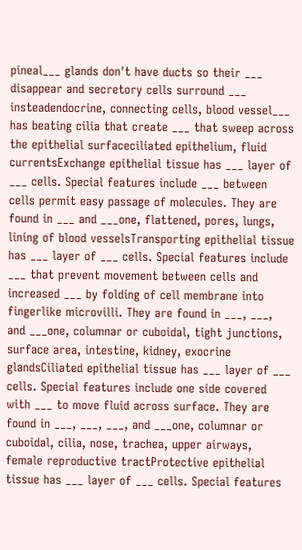pineal___ glands don't have ducts so their ___ disappear and secretory cells surround ___ insteadendocrine, connecting cells, blood vessel___ has beating cilia that create ___ that sweep across the epithelial surfaceciliated epithelium, fluid currentsExchange epithelial tissue has ___ layer of ___ cells. Special features include ___ between cells permit easy passage of molecules. They are found in ___ and ___one, flattened, pores, lungs, lining of blood vesselsTransporting epithelial tissue has ___ layer of ___ cells. Special features include ___ that prevent movement between cells and increased ___ by folding of cell membrane into fingerlike microvilli. They are found in ___, ___, and ___one, columnar or cuboidal, tight junctions, surface area, intestine, kidney, exocrine glandsCiliated epithelial tissue has ___ layer of ___ cells. Special features include one side covered with ___ to move fluid across surface. They are found in ___, ___, ___, and ___one, columnar or cuboidal, cilia, nose, trachea, upper airways, female reproductive tractProtective epithelial tissue has ___ layer of ___ cells. Special features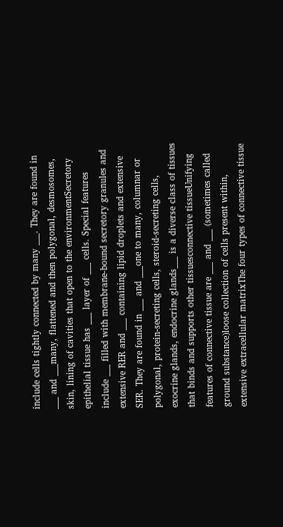include cells tightly connected by many ___. They are found in ___ and ___many, flattened and then polygonal, desmosomes, skin, lining of cavities that open to the environmentSecretory epithelial tissue has ___ layer of ___ cells. Special features include ___ filled with membrane-bound secretory granules and extensive RER and ___ containing lipid droplets and extensive SER. They are found in ___ and ___one to many, columnar or polygonal, protein-secreting cells, steroid-secreting cells, exocrine glands, endocrine glands___ is a diverse class of tissues that binds and supports other tissuesconnective tissueUnifying features of connective tissue are ___ and ___ (sometimes called ground substance)loose collection of cells present within, extensive extracellular matrixThe four types of connective tissue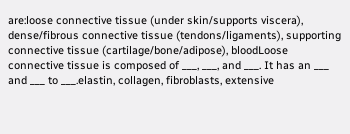are:loose connective tissue (under skin/supports viscera), dense/fibrous connective tissue (tendons/ligaments), supporting connective tissue (cartilage/bone/adipose), bloodLoose connective tissue is composed of ___, ___, and ___. It has an ___ and ___ to ___.elastin, collagen, fibroblasts, extensive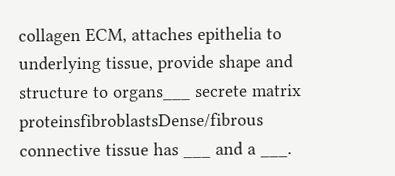collagen ECM, attaches epithelia to underlying tissue, provide shape and structure to organs___ secrete matrix proteinsfibroblastsDense/fibrous connective tissue has ___ and a ___.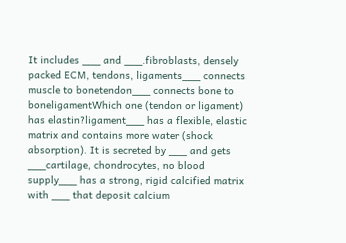It includes ___ and ___.fibroblasts, densely packed ECM, tendons, ligaments___ connects muscle to bonetendon___ connects bone to boneligamentWhich one (tendon or ligament) has elastin?ligament___ has a flexible, elastic matrix and contains more water (shock absorption). It is secreted by ___ and gets ___cartilage, chondrocytes, no blood supply___ has a strong, rigid calcified matrix with ___ that deposit calcium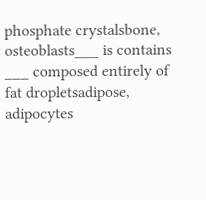phosphate crystalsbone, osteoblasts___ is contains ___ composed entirely of fat dropletsadipose, adipocytes